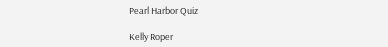Pearl Harbor Quiz

Kelly Roper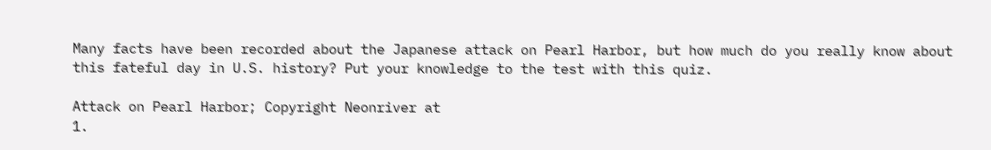Many facts have been recorded about the Japanese attack on Pearl Harbor, but how much do you really know about this fateful day in U.S. history? Put your knowledge to the test with this quiz.

Attack on Pearl Harbor; Copyright Neonriver at
1.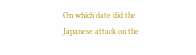On which date did the Japanese attack on the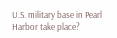U.S. military base in Pearl Harbor take place?